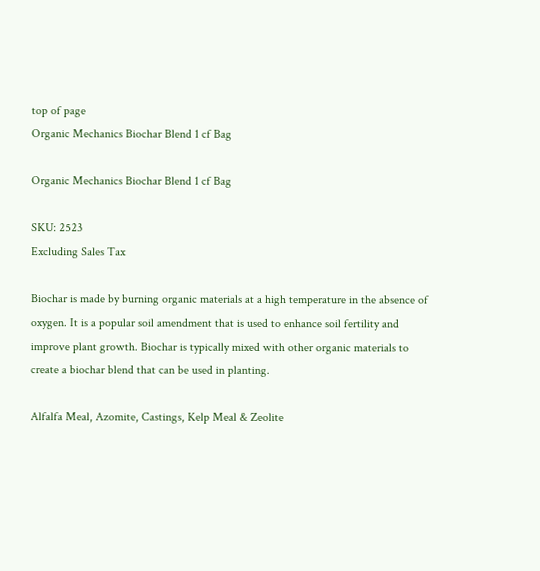top of page
Organic Mechanics Biochar Blend 1 cf Bag

Organic Mechanics Biochar Blend 1 cf Bag

SKU: 2523
Excluding Sales Tax

Biochar is made by burning organic materials at a high temperature in the absence of oxygen. It is a popular soil amendment that is used to enhance soil fertility and improve plant growth. Biochar is typically mixed with other organic materials to create a biochar blend that can be used in planting.

Alfalfa Meal, Azomite, Castings, Kelp Meal & Zeolite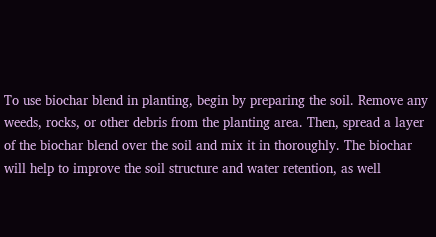To use biochar blend in planting, begin by preparing the soil. Remove any weeds, rocks, or other debris from the planting area. Then, spread a layer of the biochar blend over the soil and mix it in thoroughly. The biochar will help to improve the soil structure and water retention, as well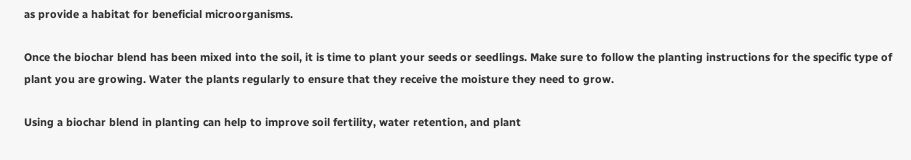as provide a habitat for beneficial microorganisms.

Once the biochar blend has been mixed into the soil, it is time to plant your seeds or seedlings. Make sure to follow the planting instructions for the specific type of plant you are growing. Water the plants regularly to ensure that they receive the moisture they need to grow.

Using a biochar blend in planting can help to improve soil fertility, water retention, and plant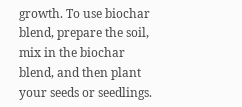growth. To use biochar blend, prepare the soil, mix in the biochar blend, and then plant your seeds or seedlings.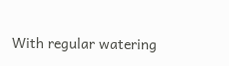With regular watering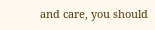and care, you should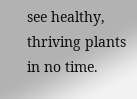see healthy, thriving plants in no time.